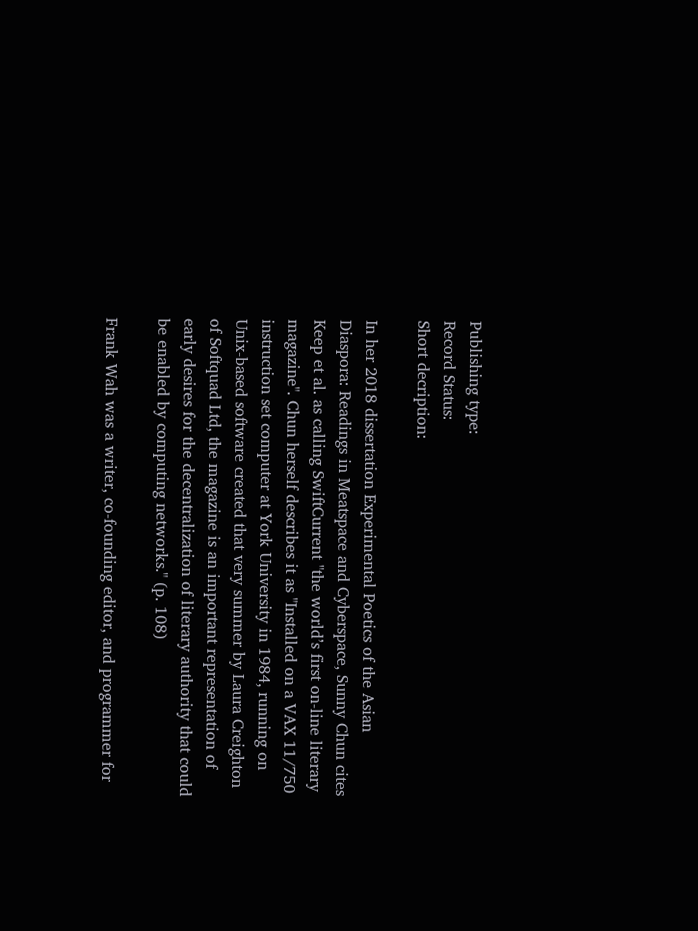Publishing type:
Record Status:
Short decription:

In her 2018 dissertation Experimental Poetics of the Asian Diaspora: Readings in Meatspace and Cyberspace, Sunny Chun cites Keep et al. as calling SwiftCurrent "the world’s first on-line literary magazine". Chun herself describes it as "Installed on a VAX 11/750 instruction set computer at York University in 1984, running on Unix-based software created that very summer by Laura Creighton of Softquad Ltd, the magazine is an important representation of early desires for the decentralization of literary authority that could be enabled by computing networks." (p. 108)

Frank Wah was a writer, co-founding editor, and programmer for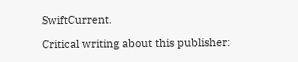SwiftCurrent.

Critical writing about this publisher: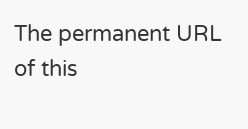The permanent URL of this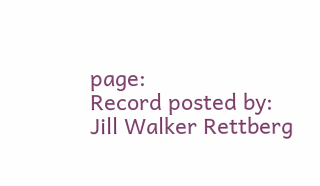page:
Record posted by:
Jill Walker Rettberg